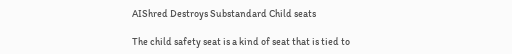AIShred Destroys Substandard Child seats

The child safety seat is a kind of seat that is tied to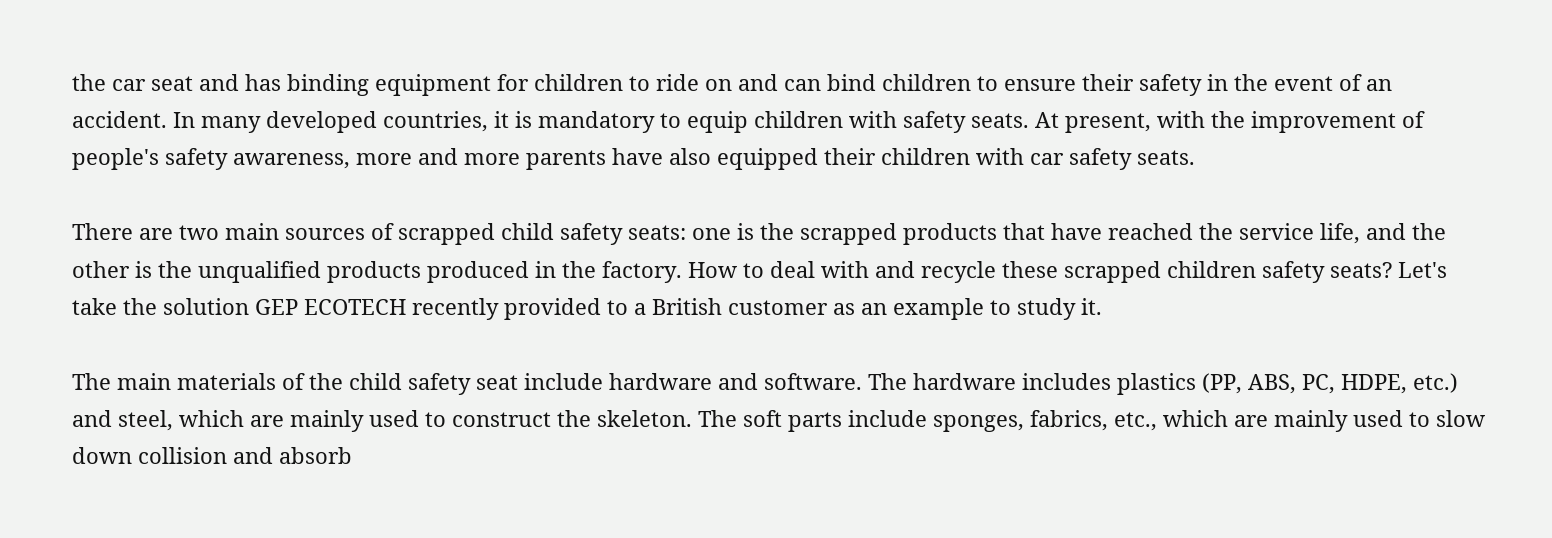the car seat and has binding equipment for children to ride on and can bind children to ensure their safety in the event of an accident. In many developed countries, it is mandatory to equip children with safety seats. At present, with the improvement of people's safety awareness, more and more parents have also equipped their children with car safety seats.

There are two main sources of scrapped child safety seats: one is the scrapped products that have reached the service life, and the other is the unqualified products produced in the factory. How to deal with and recycle these scrapped children safety seats? Let's take the solution GEP ECOTECH recently provided to a British customer as an example to study it.

The main materials of the child safety seat include hardware and software. The hardware includes plastics (PP, ABS, PC, HDPE, etc.) and steel, which are mainly used to construct the skeleton. The soft parts include sponges, fabrics, etc., which are mainly used to slow down collision and absorb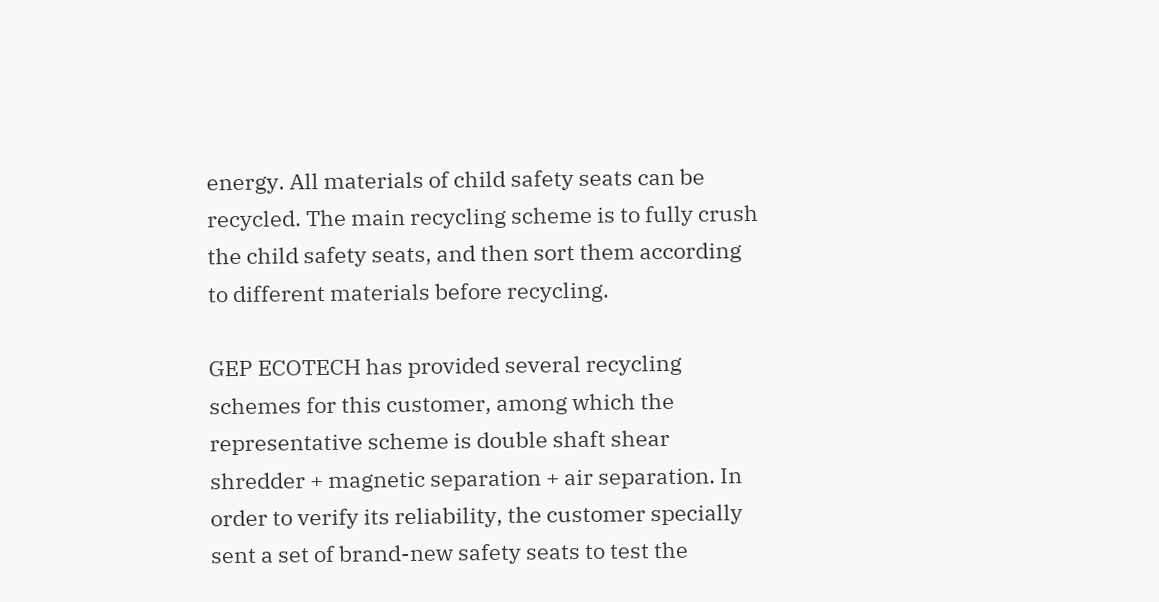energy. All materials of child safety seats can be recycled. The main recycling scheme is to fully crush the child safety seats, and then sort them according to different materials before recycling.

GEP ECOTECH has provided several recycling schemes for this customer, among which the representative scheme is double shaft shear shredder + magnetic separation + air separation. In order to verify its reliability, the customer specially sent a set of brand-new safety seats to test the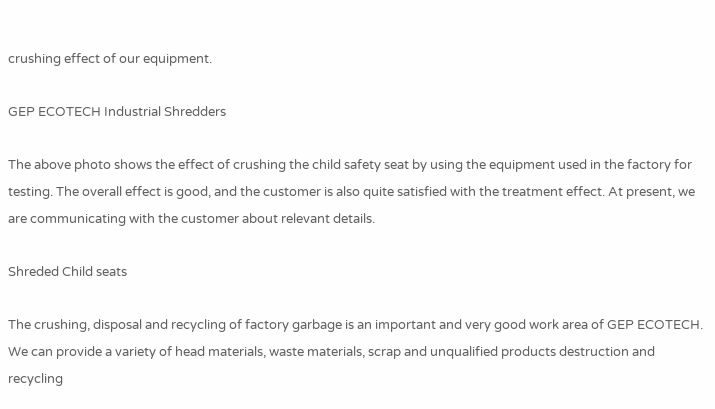crushing effect of our equipment.

GEP ECOTECH Industrial Shredders

The above photo shows the effect of crushing the child safety seat by using the equipment used in the factory for testing. The overall effect is good, and the customer is also quite satisfied with the treatment effect. At present, we are communicating with the customer about relevant details.

Shreded Child seats

The crushing, disposal and recycling of factory garbage is an important and very good work area of GEP ECOTECH. We can provide a variety of head materials, waste materials, scrap and unqualified products destruction and recycling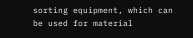sorting equipment, which can be used for material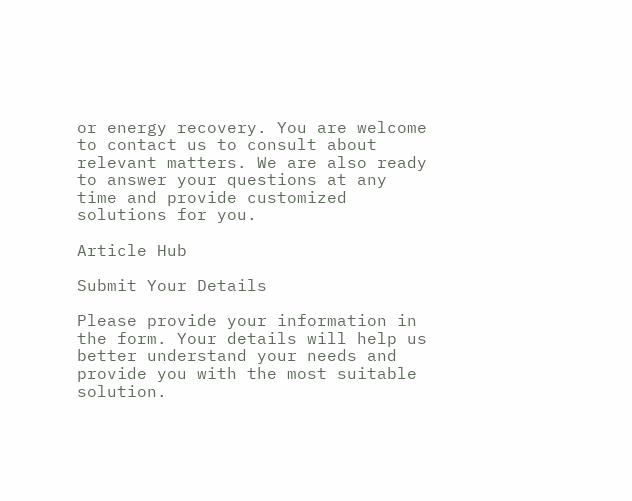or energy recovery. You are welcome to contact us to consult about relevant matters. We are also ready to answer your questions at any time and provide customized solutions for you.

Article Hub

Submit Your Details

Please provide your information in the form. Your details will help us better understand your needs and provide you with the most suitable solution.